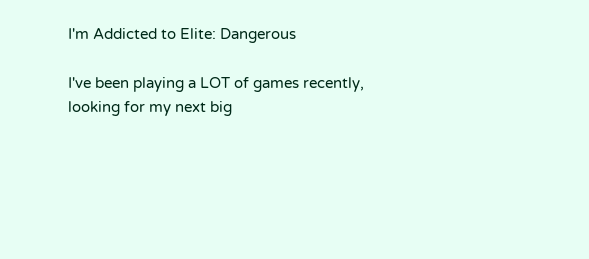I'm Addicted to Elite: Dangerous

I've been playing a LOT of games recently, looking for my next big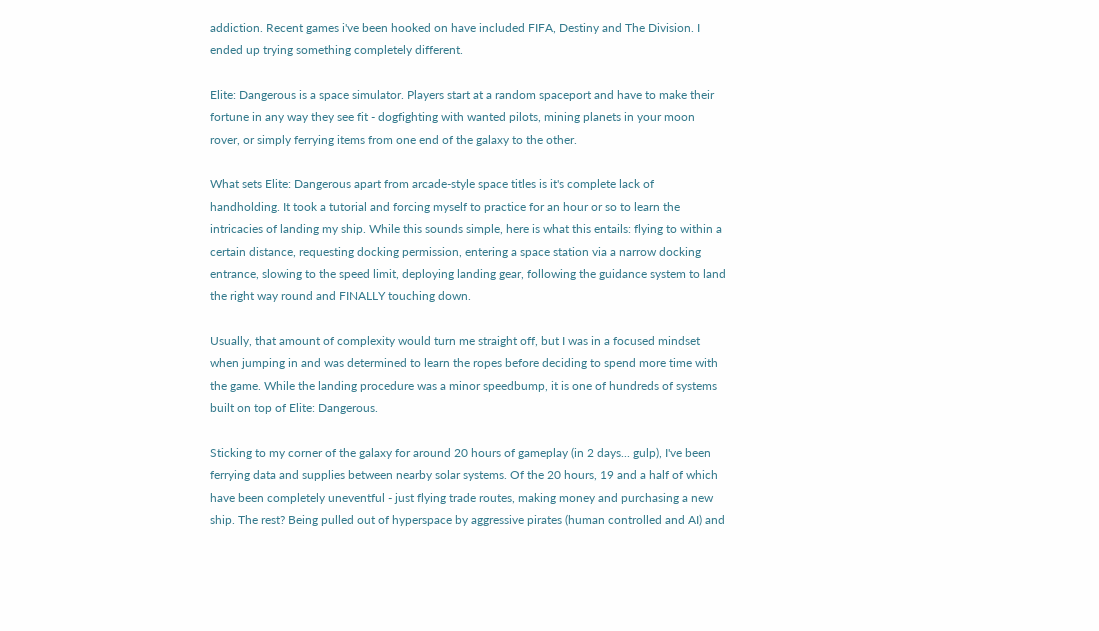addiction. Recent games i've been hooked on have included FIFA, Destiny and The Division. I ended up trying something completely different.

Elite: Dangerous is a space simulator. Players start at a random spaceport and have to make their fortune in any way they see fit - dogfighting with wanted pilots, mining planets in your moon rover, or simply ferrying items from one end of the galaxy to the other.

What sets Elite: Dangerous apart from arcade-style space titles is it's complete lack of handholding. It took a tutorial and forcing myself to practice for an hour or so to learn the intricacies of landing my ship. While this sounds simple, here is what this entails: flying to within a certain distance, requesting docking permission, entering a space station via a narrow docking entrance, slowing to the speed limit, deploying landing gear, following the guidance system to land the right way round and FINALLY touching down.

Usually, that amount of complexity would turn me straight off, but I was in a focused mindset when jumping in and was determined to learn the ropes before deciding to spend more time with the game. While the landing procedure was a minor speedbump, it is one of hundreds of systems built on top of Elite: Dangerous.

Sticking to my corner of the galaxy for around 20 hours of gameplay (in 2 days... gulp), I've been ferrying data and supplies between nearby solar systems. Of the 20 hours, 19 and a half of which have been completely uneventful - just flying trade routes, making money and purchasing a new ship. The rest? Being pulled out of hyperspace by aggressive pirates (human controlled and AI) and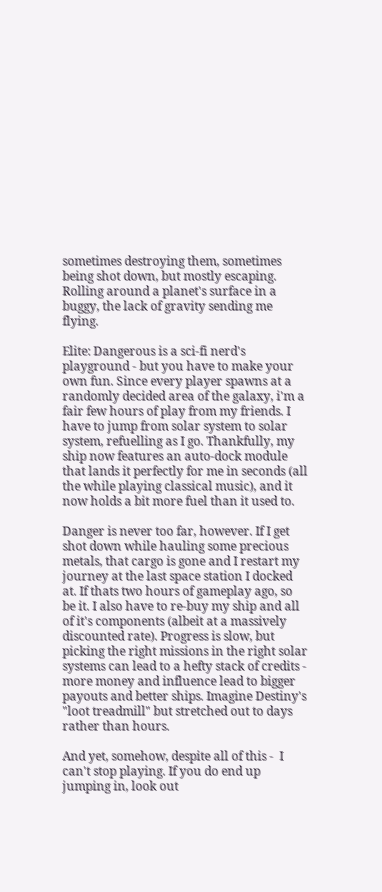sometimes destroying them, sometimes being shot down, but mostly escaping. Rolling around a planet's surface in a buggy, the lack of gravity sending me flying.

Elite: Dangerous is a sci-fi nerd's playground - but you have to make your own fun. Since every player spawns at a randomly decided area of the galaxy, i'm a fair few hours of play from my friends. I have to jump from solar system to solar system, refuelling as I go. Thankfully, my ship now features an auto-dock module that lands it perfectly for me in seconds (all the while playing classical music), and it now holds a bit more fuel than it used to.

Danger is never too far, however. If I get shot down while hauling some precious metals, that cargo is gone and I restart my journey at the last space station I docked at. If thats two hours of gameplay ago, so be it. I also have to re-buy my ship and all of it's components (albeit at a massively discounted rate). Progress is slow, but picking the right missions in the right solar systems can lead to a hefty stack of credits - more money and influence lead to bigger payouts and better ships. Imagine Destiny's "loot treadmill" but stretched out to days rather than hours.

And yet, somehow, despite all of this -  I can't stop playing. If you do end up jumping in, look out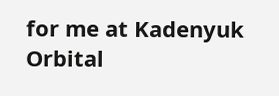for me at Kadenyuk Orbital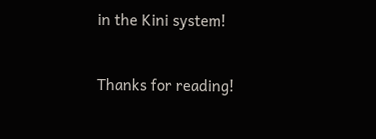in the Kini system!

Thanks for reading!